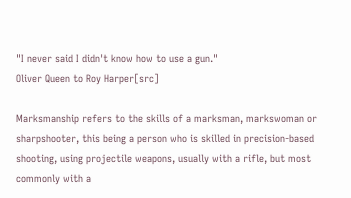"I never said I didn't know how to use a gun."
Oliver Queen to Roy Harper[src]

Marksmanship refers to the skills of a marksman, markswoman or sharpshooter, this being a person who is skilled in precision-based shooting, using projectile weapons, usually with a rifle, but most commonly with a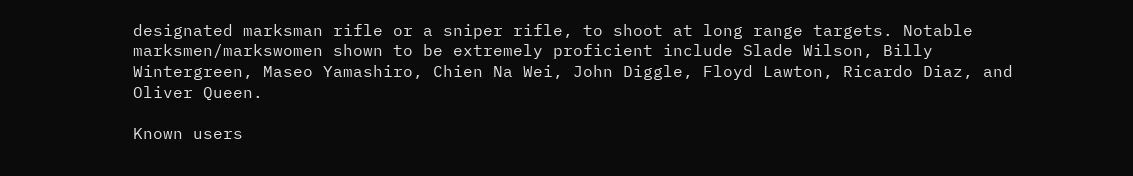designated marksman rifle or a sniper rifle, to shoot at long range targets. Notable marksmen/markswomen shown to be extremely proficient include Slade Wilson, Billy Wintergreen, Maseo Yamashiro, Chien Na Wei, John Diggle, Floyd Lawton, Ricardo Diaz, and Oliver Queen.

Known users